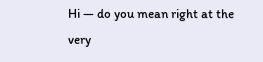Hi — do you mean right at the very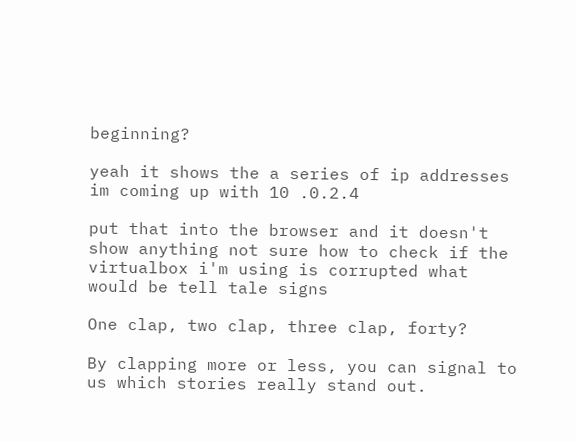beginning?

yeah it shows the a series of ip addresses im coming up with 10 .0.2.4

put that into the browser and it doesn't show anything not sure how to check if the virtualbox i'm using is corrupted what would be tell tale signs

One clap, two clap, three clap, forty?

By clapping more or less, you can signal to us which stories really stand out.